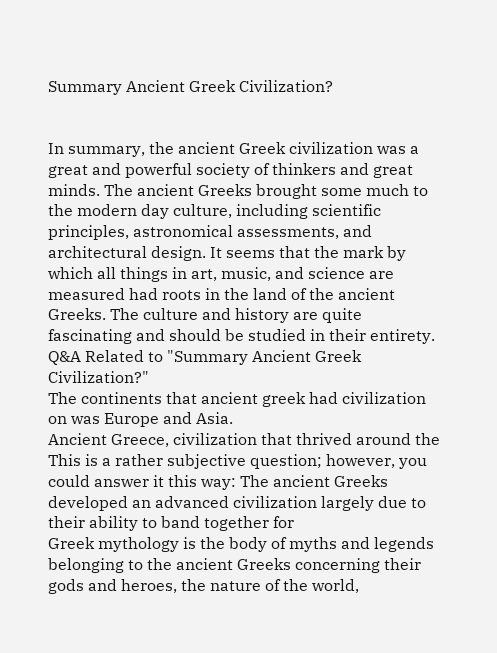Summary Ancient Greek Civilization?


In summary, the ancient Greek civilization was a great and powerful society of thinkers and great minds. The ancient Greeks brought some much to the modern day culture, including scientific principles, astronomical assessments, and architectural design. It seems that the mark by which all things in art, music, and science are measured had roots in the land of the ancient Greeks. The culture and history are quite fascinating and should be studied in their entirety.
Q&A Related to "Summary Ancient Greek Civilization?"
The continents that ancient greek had civilization on was Europe and Asia.
Ancient Greece, civilization that thrived around the
This is a rather subjective question; however, you could answer it this way: The ancient Greeks developed an advanced civilization largely due to their ability to band together for
Greek mythology is the body of myths and legends belonging to the ancient Greeks concerning their gods and heroes, the nature of the world,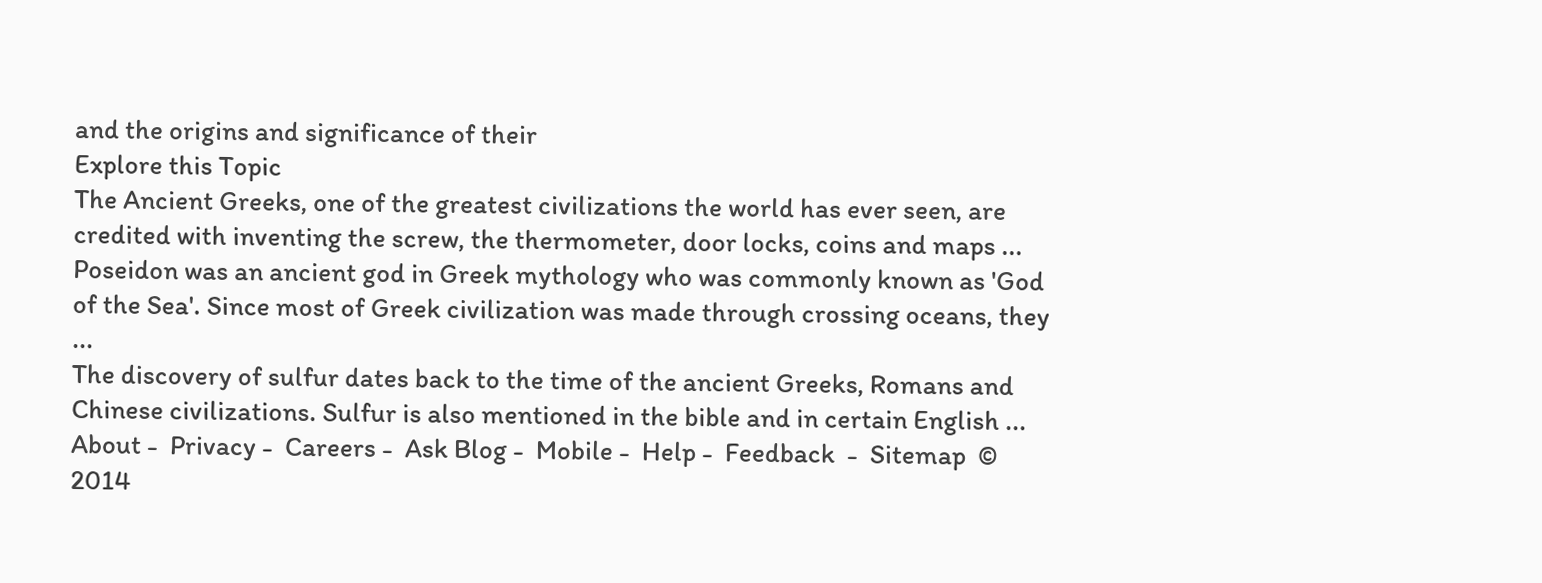and the origins and significance of their
Explore this Topic
The Ancient Greeks, one of the greatest civilizations the world has ever seen, are credited with inventing the screw, the thermometer, door locks, coins and maps ...
Poseidon was an ancient god in Greek mythology who was commonly known as 'God of the Sea'. Since most of Greek civilization was made through crossing oceans, they ...
The discovery of sulfur dates back to the time of the ancient Greeks, Romans and Chinese civilizations. Sulfur is also mentioned in the bible and in certain English ...
About -  Privacy -  Careers -  Ask Blog -  Mobile -  Help -  Feedback  -  Sitemap  © 2014